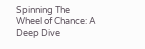Spinning The Wheel of Chance: A Deep Dive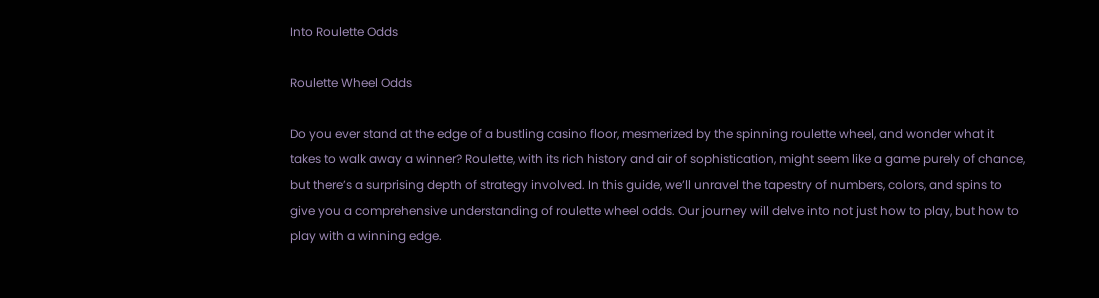Into Roulette Odds

Roulette Wheel Odds

Do you ever stand at the edge of a bustling casino floor, mesmerized by the spinning roulette wheel, and wonder what it takes to walk away a winner? Roulette, with its rich history and air of sophistication, might seem like a game purely of chance, but there’s a surprising depth of strategy involved. In this guide, we’ll unravel the tapestry of numbers, colors, and spins to give you a comprehensive understanding of roulette wheel odds. Our journey will delve into not just how to play, but how to play with a winning edge.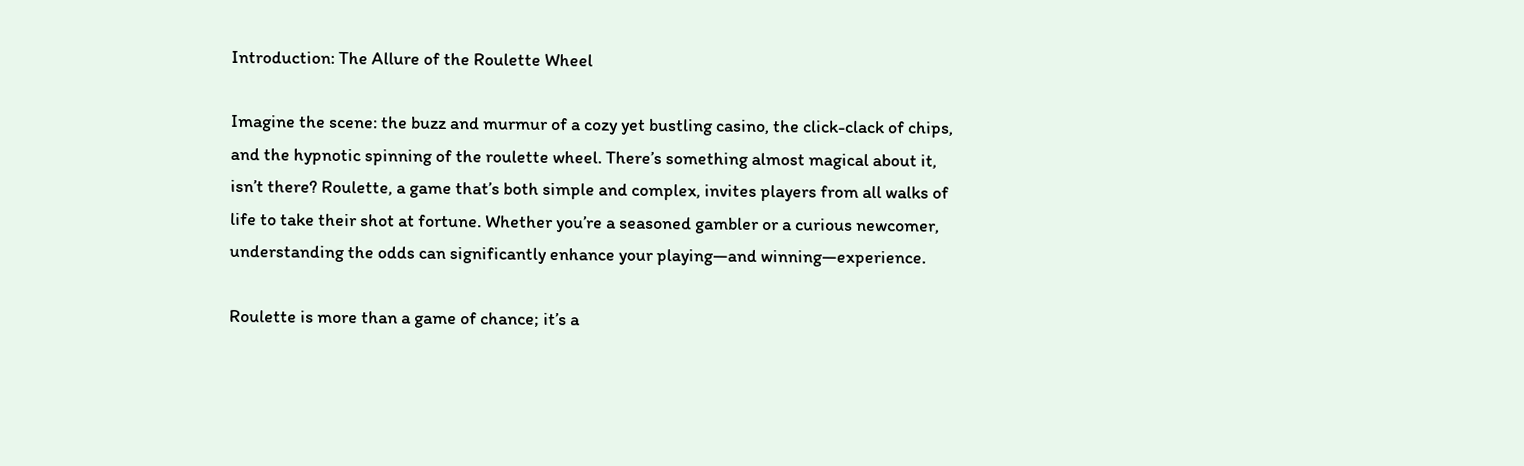Introduction: The Allure of the Roulette Wheel

Imagine the scene: the buzz and murmur of a cozy yet bustling casino, the click-clack of chips, and the hypnotic spinning of the roulette wheel. There’s something almost magical about it, isn’t there? Roulette, a game that’s both simple and complex, invites players from all walks of life to take their shot at fortune. Whether you’re a seasoned gambler or a curious newcomer, understanding the odds can significantly enhance your playing—and winning—experience.

Roulette is more than a game of chance; it’s a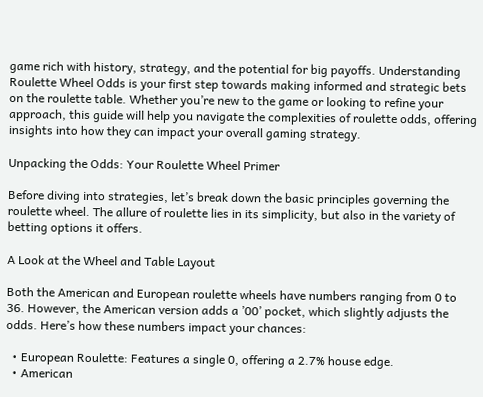game rich with history, strategy, and the potential for big payoffs. Understanding Roulette Wheel Odds is your first step towards making informed and strategic bets on the roulette table. Whether you’re new to the game or looking to refine your approach, this guide will help you navigate the complexities of roulette odds, offering insights into how they can impact your overall gaming strategy.

Unpacking the Odds: Your Roulette Wheel Primer

Before diving into strategies, let’s break down the basic principles governing the roulette wheel. The allure of roulette lies in its simplicity, but also in the variety of betting options it offers.

A Look at the Wheel and Table Layout

Both the American and European roulette wheels have numbers ranging from 0 to 36. However, the American version adds a ’00’ pocket, which slightly adjusts the odds. Here’s how these numbers impact your chances:

  • European Roulette: Features a single 0, offering a 2.7% house edge.
  • American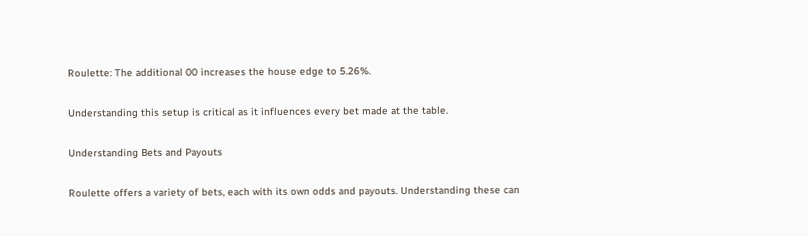Roulette: The additional 00 increases the house edge to 5.26%.

Understanding this setup is critical as it influences every bet made at the table.

Understanding Bets and Payouts

Roulette offers a variety of bets, each with its own odds and payouts. Understanding these can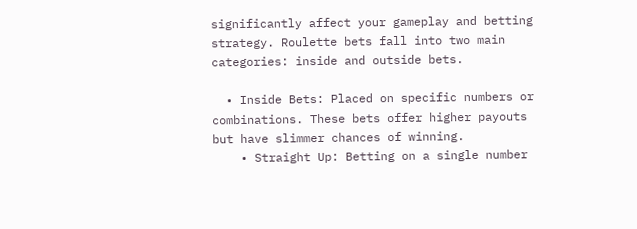significantly affect your gameplay and betting strategy. Roulette bets fall into two main categories: inside and outside bets.

  • Inside Bets: Placed on specific numbers or combinations. These bets offer higher payouts but have slimmer chances of winning.
    • Straight Up: Betting on a single number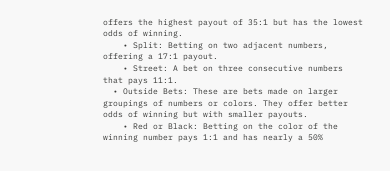offers the highest payout of 35:1 but has the lowest odds of winning.
    • Split: Betting on two adjacent numbers, offering a 17:1 payout.
    • Street: A bet on three consecutive numbers that pays 11:1.
  • Outside Bets: These are bets made on larger groupings of numbers or colors. They offer better odds of winning but with smaller payouts.
    • Red or Black: Betting on the color of the winning number pays 1:1 and has nearly a 50%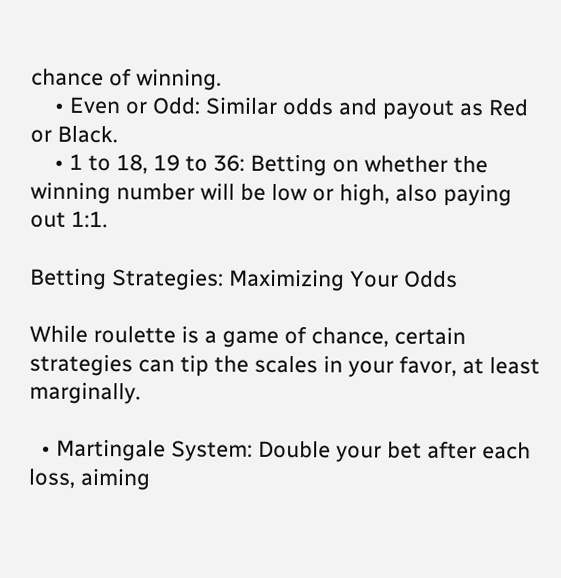chance of winning.
    • Even or Odd: Similar odds and payout as Red or Black.
    • 1 to 18, 19 to 36: Betting on whether the winning number will be low or high, also paying out 1:1.

Betting Strategies: Maximizing Your Odds

While roulette is a game of chance, certain strategies can tip the scales in your favor, at least marginally.

  • Martingale System: Double your bet after each loss, aiming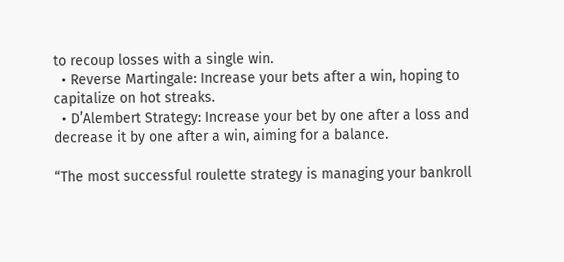to recoup losses with a single win.
  • Reverse Martingale: Increase your bets after a win, hoping to capitalize on hot streaks.
  • D’Alembert Strategy: Increase your bet by one after a loss and decrease it by one after a win, aiming for a balance.

“The most successful roulette strategy is managing your bankroll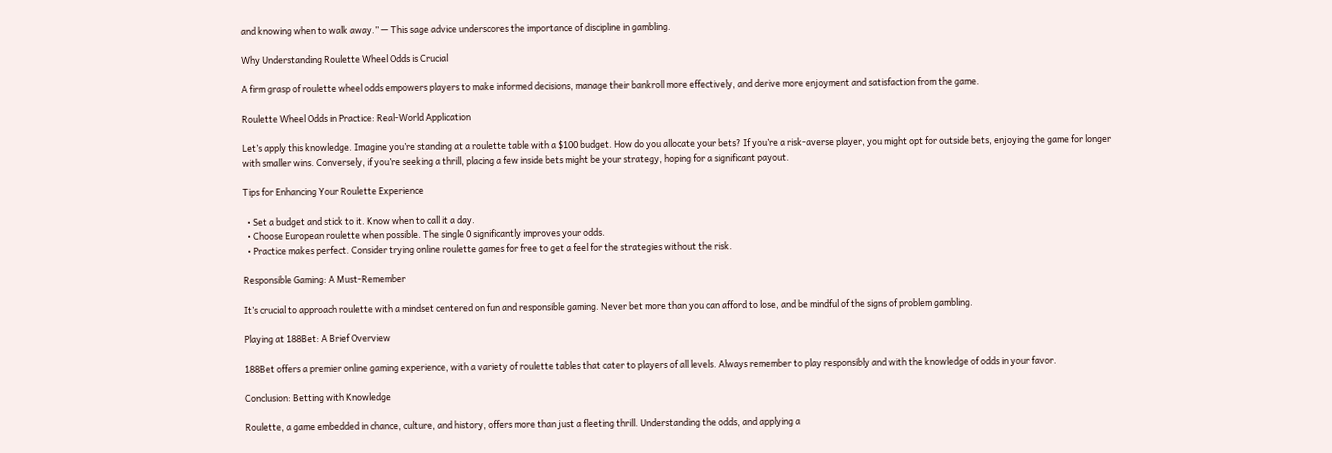and knowing when to walk away.” — This sage advice underscores the importance of discipline in gambling.

Why Understanding Roulette Wheel Odds is Crucial

A firm grasp of roulette wheel odds empowers players to make informed decisions, manage their bankroll more effectively, and derive more enjoyment and satisfaction from the game.

Roulette Wheel Odds in Practice: Real-World Application

Let’s apply this knowledge. Imagine you’re standing at a roulette table with a $100 budget. How do you allocate your bets? If you’re a risk-averse player, you might opt for outside bets, enjoying the game for longer with smaller wins. Conversely, if you’re seeking a thrill, placing a few inside bets might be your strategy, hoping for a significant payout.

Tips for Enhancing Your Roulette Experience

  • Set a budget and stick to it. Know when to call it a day.
  • Choose European roulette when possible. The single 0 significantly improves your odds.
  • Practice makes perfect. Consider trying online roulette games for free to get a feel for the strategies without the risk.

Responsible Gaming: A Must-Remember

It’s crucial to approach roulette with a mindset centered on fun and responsible gaming. Never bet more than you can afford to lose, and be mindful of the signs of problem gambling.

Playing at 188Bet: A Brief Overview

188Bet offers a premier online gaming experience, with a variety of roulette tables that cater to players of all levels. Always remember to play responsibly and with the knowledge of odds in your favor.

Conclusion: Betting with Knowledge

Roulette, a game embedded in chance, culture, and history, offers more than just a fleeting thrill. Understanding the odds, and applying a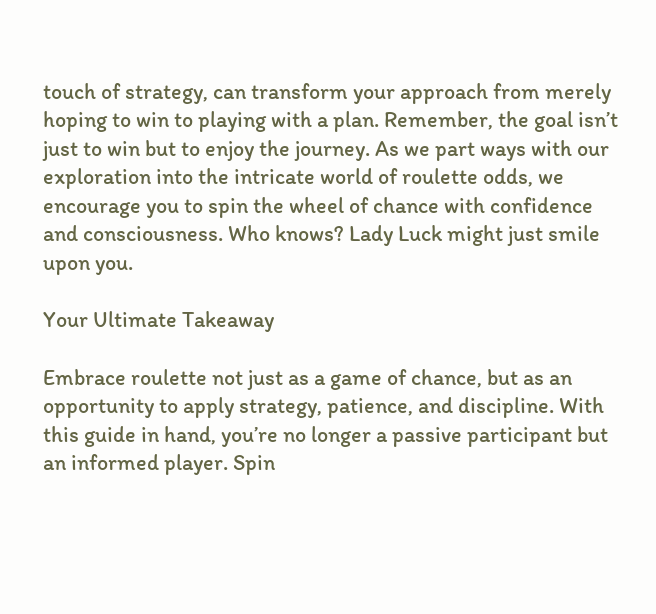touch of strategy, can transform your approach from merely hoping to win to playing with a plan. Remember, the goal isn’t just to win but to enjoy the journey. As we part ways with our exploration into the intricate world of roulette odds, we encourage you to spin the wheel of chance with confidence and consciousness. Who knows? Lady Luck might just smile upon you.

Your Ultimate Takeaway

Embrace roulette not just as a game of chance, but as an opportunity to apply strategy, patience, and discipline. With this guide in hand, you’re no longer a passive participant but an informed player. Spin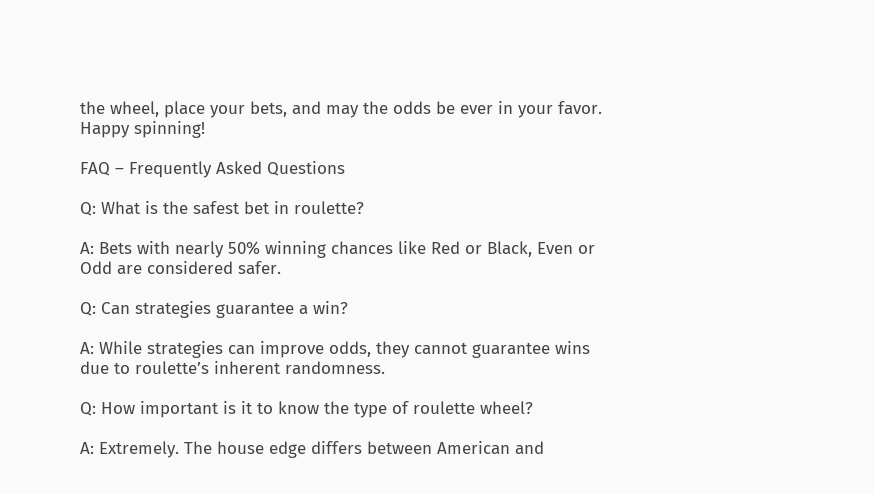the wheel, place your bets, and may the odds be ever in your favor. Happy spinning!

FAQ – Frequently Asked Questions

Q: What is the safest bet in roulette?

A: Bets with nearly 50% winning chances like Red or Black, Even or Odd are considered safer.

Q: Can strategies guarantee a win?

A: While strategies can improve odds, they cannot guarantee wins due to roulette’s inherent randomness.

Q: How important is it to know the type of roulette wheel?

A: Extremely. The house edge differs between American and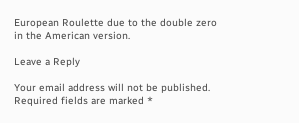European Roulette due to the double zero in the American version.

Leave a Reply

Your email address will not be published. Required fields are marked *